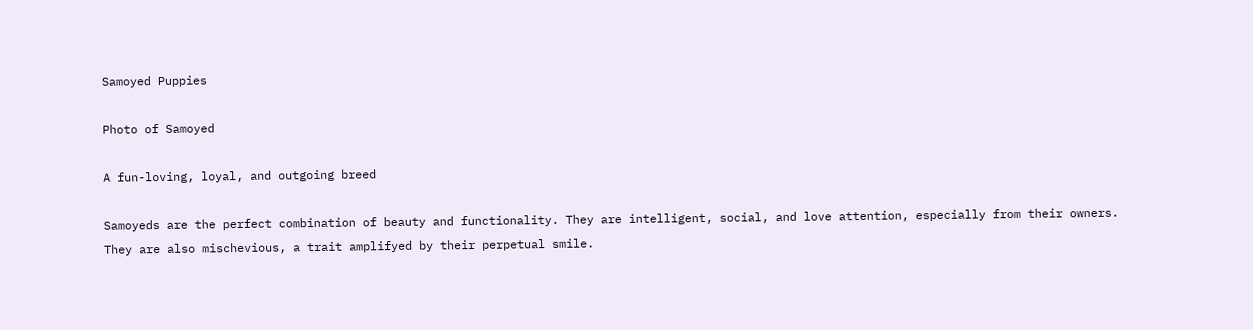Samoyed Puppies

Photo of Samoyed

A fun-loving, loyal, and outgoing breed

Samoyeds are the perfect combination of beauty and functionality. They are intelligent, social, and love attention, especially from their owners. They are also mischevious, a trait amplifyed by their perpetual smile.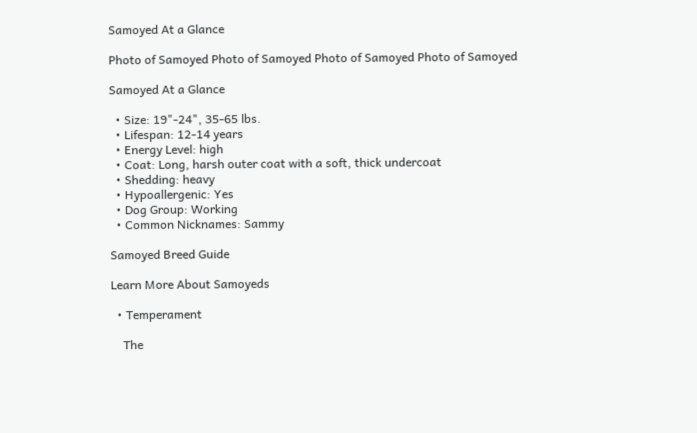Samoyed At a Glance

Photo of Samoyed Photo of Samoyed Photo of Samoyed Photo of Samoyed

Samoyed At a Glance

  • Size: 19"-24", 35-65 lbs.
  • Lifespan: 12-14 years
  • Energy Level: high
  • Coat: Long, harsh outer coat with a soft, thick undercoat
  • Shedding: heavy
  • Hypoallergenic: Yes
  • Dog Group: Working
  • Common Nicknames: Sammy

Samoyed Breed Guide

Learn More About Samoyeds

  • Temperament

    The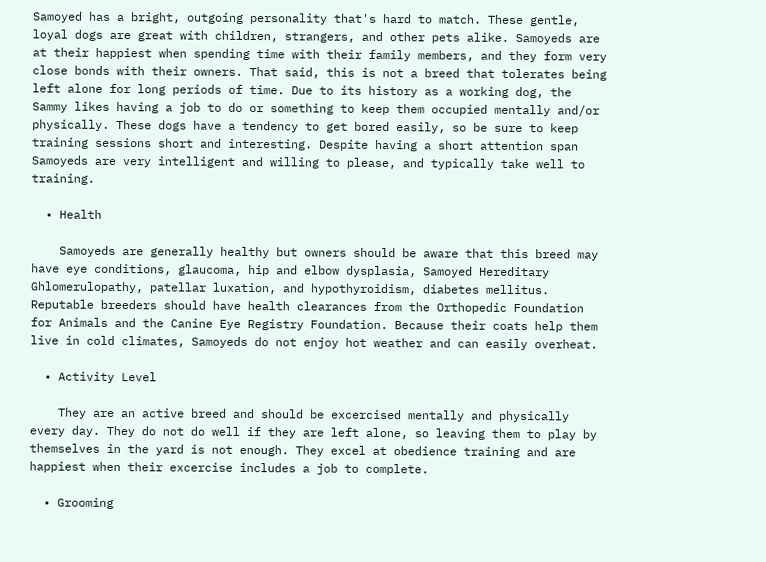Samoyed has a bright, outgoing personality that's hard to match. These gentle, loyal dogs are great with children, strangers, and other pets alike. Samoyeds are at their happiest when spending time with their family members, and they form very close bonds with their owners. That said, this is not a breed that tolerates being left alone for long periods of time. Due to its history as a working dog, the Sammy likes having a job to do or something to keep them occupied mentally and/or physically. These dogs have a tendency to get bored easily, so be sure to keep training sessions short and interesting. Despite having a short attention span Samoyeds are very intelligent and willing to please, and typically take well to training.

  • Health

    Samoyeds are generally healthy but owners should be aware that this breed may have eye conditions, glaucoma, hip and elbow dysplasia, Samoyed Hereditary Ghlomerulopathy, patellar luxation, and hypothyroidism, diabetes mellitus. Reputable breeders should have health clearances from the Orthopedic Foundation for Animals and the Canine Eye Registry Foundation. Because their coats help them live in cold climates, Samoyeds do not enjoy hot weather and can easily overheat.

  • Activity Level

    They are an active breed and should be excercised mentally and physically every day. They do not do well if they are left alone, so leaving them to play by themselves in the yard is not enough. They excel at obedience training and are happiest when their excercise includes a job to complete.

  • Grooming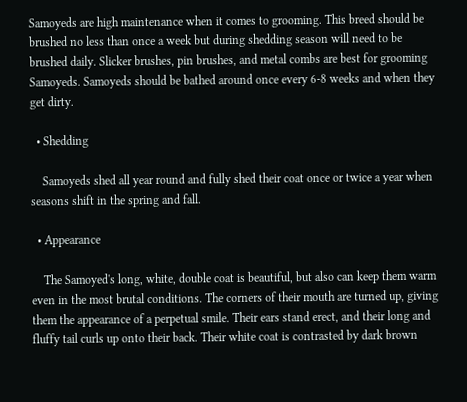Samoyeds are high maintenance when it comes to grooming. This breed should be brushed no less than once a week but during shedding season will need to be brushed daily. Slicker brushes, pin brushes, and metal combs are best for grooming Samoyeds. Samoyeds should be bathed around once every 6-8 weeks and when they get dirty.

  • Shedding

    Samoyeds shed all year round and fully shed their coat once or twice a year when seasons shift in the spring and fall.

  • Appearance

    The Samoyed's long, white, double coat is beautiful, but also can keep them warm even in the most brutal conditions. The corners of their mouth are turned up, giving them the appearance of a perpetual smile. Their ears stand erect, and their long and fluffy tail curls up onto their back. Their white coat is contrasted by dark brown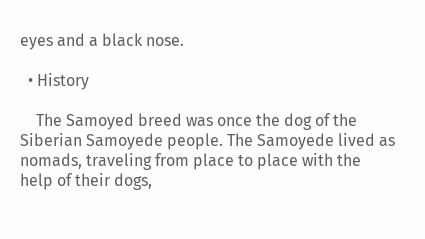eyes and a black nose.

  • History

    The Samoyed breed was once the dog of the Siberian Samoyede people. The Samoyede lived as nomads, traveling from place to place with the help of their dogs,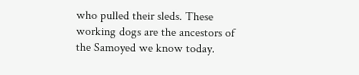who pulled their sleds. These working dogs are the ancestors of the Samoyed we know today.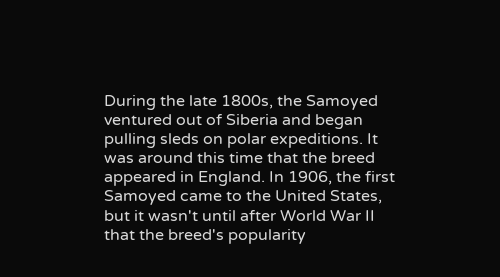During the late 1800s, the Samoyed ventured out of Siberia and began pulling sleds on polar expeditions. It was around this time that the breed appeared in England. In 1906, the first Samoyed came to the United States, but it wasn't until after World War II that the breed's popularity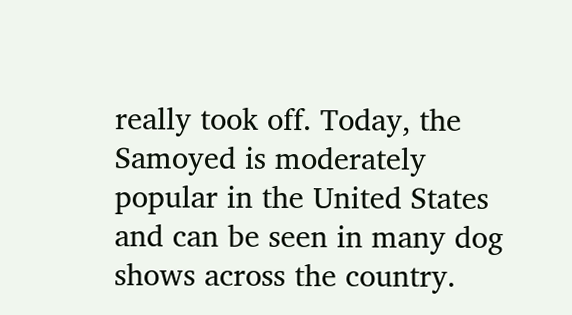really took off. Today, the Samoyed is moderately popular in the United States and can be seen in many dog shows across the country.